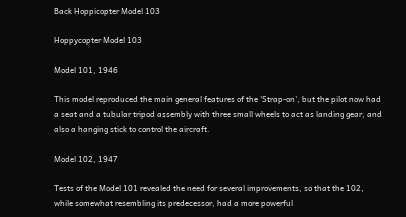Back Hoppicopter Model 103

Hoppycopter Model 103

Model 101, 1946

This model reproduced the main general features of the 'Strap-on', but the pilot now had a seat and a tubular tripod assembly with three small wheels to act as landing gear, and also a hanging stick to control the aircraft.

Model 102, 1947

Tests of the Model 101 revealed the need for several improvements, so that the 102, while somewhat resembling its predecessor, had a more powerful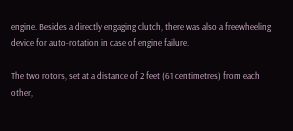engine. Besides a directly engaging clutch, there was also a freewheeling device for auto-rotation in case of engine failure.

The two rotors, set at a distance of 2 feet (61 centimetres) from each other,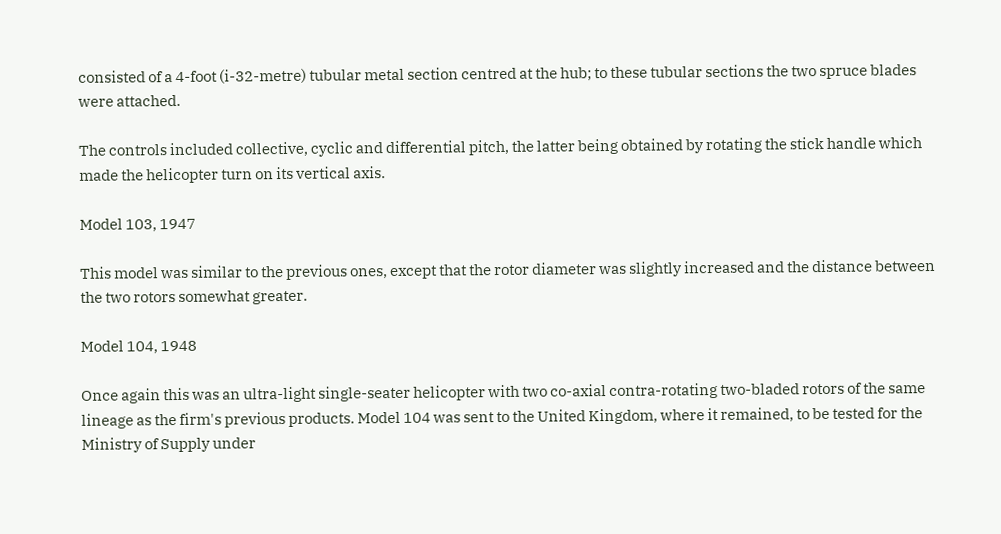consisted of a 4-foot (i-32-metre) tubular metal section centred at the hub; to these tubular sections the two spruce blades were attached.

The controls included collective, cyclic and differential pitch, the latter being obtained by rotating the stick handle which made the helicopter turn on its vertical axis.

Model 103, 1947

This model was similar to the previous ones, except that the rotor diameter was slightly increased and the distance between the two rotors somewhat greater.

Model 104, 1948

Once again this was an ultra-light single-seater helicopter with two co-axial contra-rotating two-bladed rotors of the same lineage as the firm's previous products. Model 104 was sent to the United Kingdom, where it remained, to be tested for the Ministry of Supply under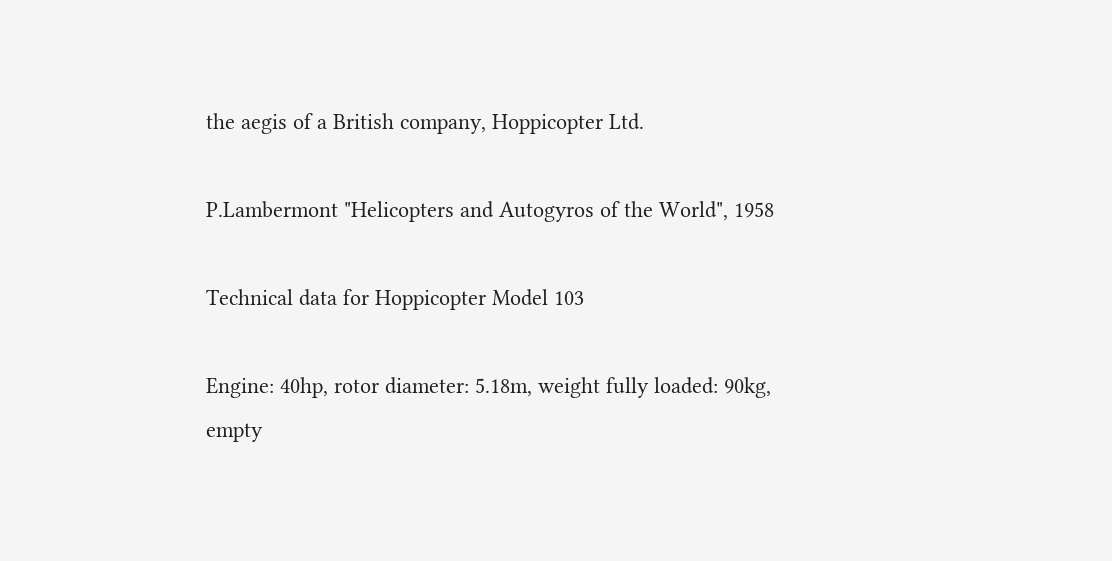the aegis of a British company, Hoppicopter Ltd.

P.Lambermont "Helicopters and Autogyros of the World", 1958

Technical data for Hoppicopter Model 103

Engine: 40hp, rotor diameter: 5.18m, weight fully loaded: 90kg, empty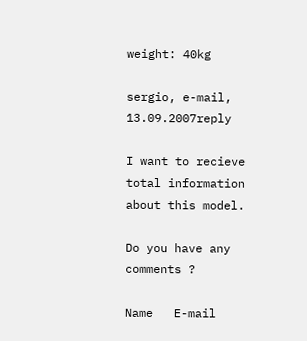weight: 40kg

sergio, e-mail, 13.09.2007reply

I want to recieve total information about this model.

Do you have any comments ?

Name   E-mail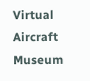Virtual Aircraft Museum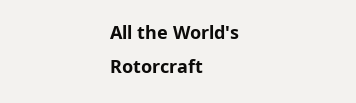All the World's Rotorcraft